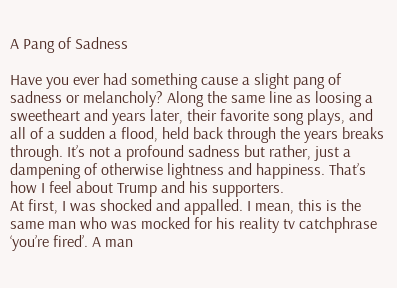A Pang of Sadness

Have you ever had something cause a slight pang of sadness or melancholy? Along the same line as loosing a sweetheart and years later, their favorite song plays, and all of a sudden a flood, held back through the years breaks through. It’s not a profound sadness but rather, just a dampening of otherwise lightness and happiness. That’s how I feel about Trump and his supporters.
At first, I was shocked and appalled. I mean, this is the same man who was mocked for his reality tv catchphrase ‘you’re fired’. A man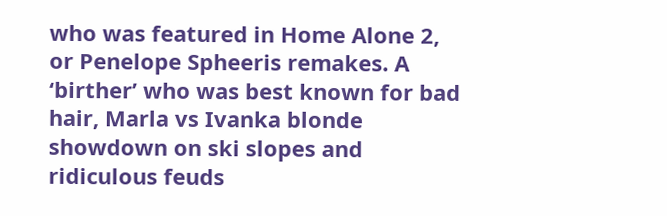who was featured in Home Alone 2, or Penelope Spheeris remakes. A ‘birther’ who was best known for bad hair, Marla vs Ivanka blonde showdown on ski slopes and ridiculous feuds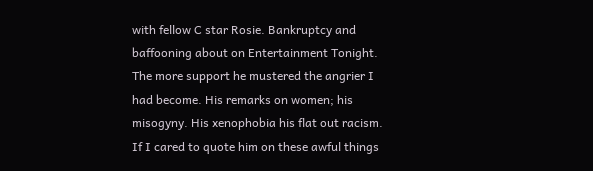with fellow C star Rosie. Bankruptcy and baffooning about on Entertainment Tonight.
The more support he mustered the angrier I had become. His remarks on women; his misogyny. His xenophobia his flat out racism. If I cared to quote him on these awful things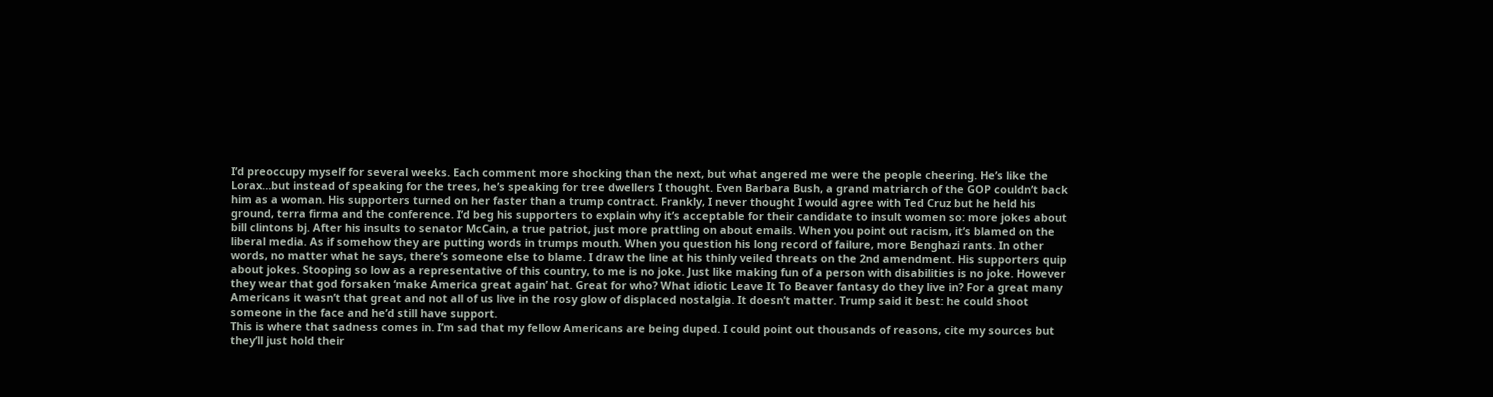I’d preoccupy myself for several weeks. Each comment more shocking than the next, but what angered me were the people cheering. He’s like the Lorax…but instead of speaking for the trees, he’s speaking for tree dwellers I thought. Even Barbara Bush, a grand matriarch of the GOP couldn’t back him as a woman. His supporters turned on her faster than a trump contract. Frankly, I never thought I would agree with Ted Cruz but he held his ground, terra firma and the conference. I’d beg his supporters to explain why it’s acceptable for their candidate to insult women so: more jokes about bill clintons bj. After his insults to senator McCain, a true patriot, just more prattling on about emails. When you point out racism, it’s blamed on the liberal media. As if somehow they are putting words in trumps mouth. When you question his long record of failure, more Benghazi rants. In other words, no matter what he says, there’s someone else to blame. I draw the line at his thinly veiled threats on the 2nd amendment. His supporters quip about jokes. Stooping so low as a representative of this country, to me is no joke. Just like making fun of a person with disabilities is no joke. However they wear that god forsaken ‘make America great again’ hat. Great for who? What idiotic Leave It To Beaver fantasy do they live in? For a great many Americans it wasn’t that great and not all of us live in the rosy glow of displaced nostalgia. It doesn’t matter. Trump said it best: he could shoot someone in the face and he’d still have support.
This is where that sadness comes in. I’m sad that my fellow Americans are being duped. I could point out thousands of reasons, cite my sources but they’ll just hold their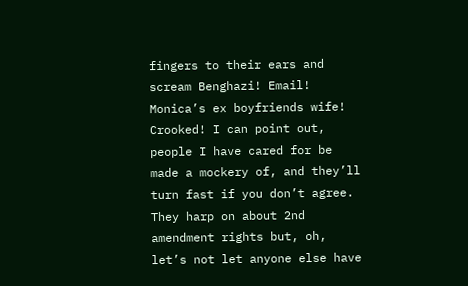fingers to their ears and scream Benghazi! Email! Monica’s ex boyfriends wife! Crooked! I can point out, people I have cared for be made a mockery of, and they’ll turn fast if you don’t agree. They harp on about 2nd amendment rights but, oh, let’s not let anyone else have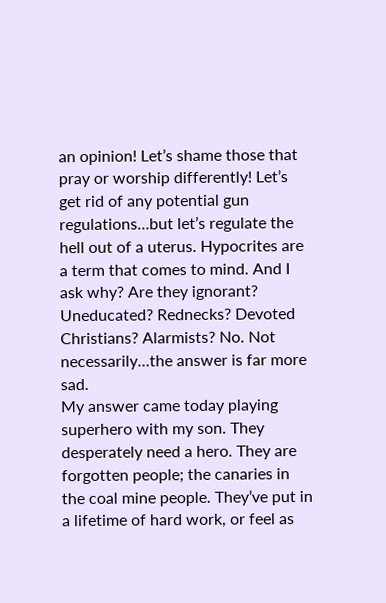an opinion! Let’s shame those that pray or worship differently! Let’s get rid of any potential gun regulations…but let’s regulate the hell out of a uterus. Hypocrites are a term that comes to mind. And I ask why? Are they ignorant? Uneducated? Rednecks? Devoted Christians? Alarmists? No. Not necessarily…the answer is far more sad.
My answer came today playing superhero with my son. They desperately need a hero. They are forgotten people; the canaries in the coal mine people. They’ve put in a lifetime of hard work, or feel as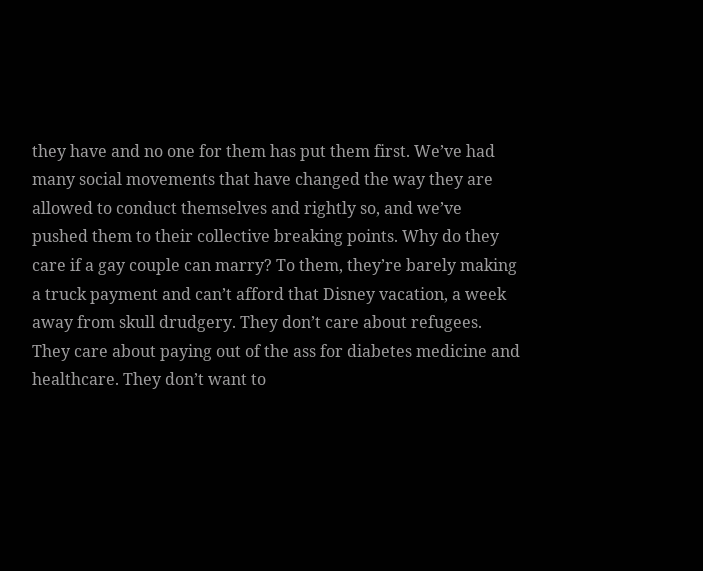they have and no one for them has put them first. We’ve had many social movements that have changed the way they are allowed to conduct themselves and rightly so, and we’ve pushed them to their collective breaking points. Why do they care if a gay couple can marry? To them, they’re barely making a truck payment and can’t afford that Disney vacation, a week away from skull drudgery. They don’t care about refugees. They care about paying out of the ass for diabetes medicine and healthcare. They don’t want to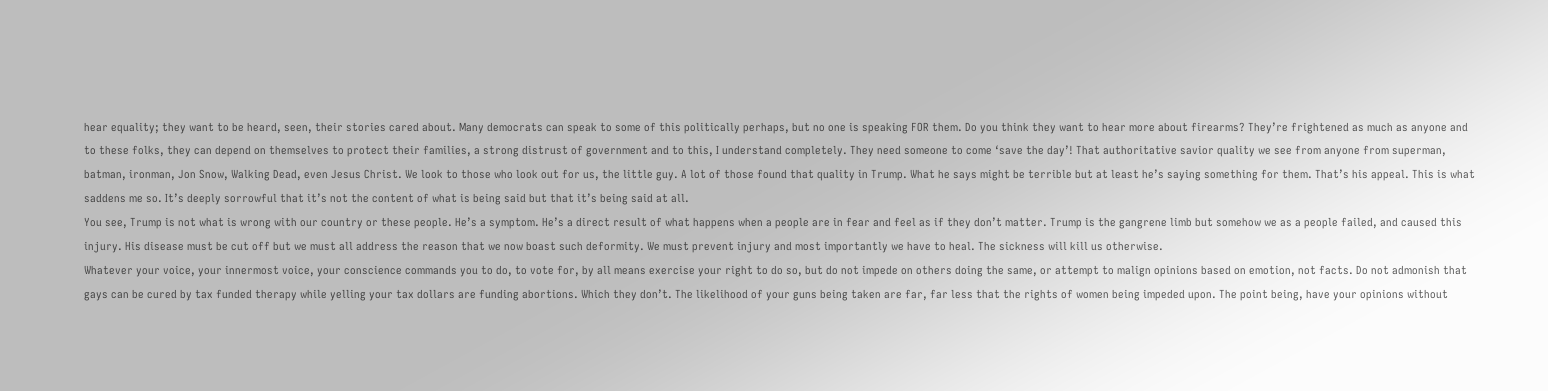hear equality; they want to be heard, seen, their stories cared about. Many democrats can speak to some of this politically perhaps, but no one is speaking FOR them. Do you think they want to hear more about firearms? They’re frightened as much as anyone and to these folks, they can depend on themselves to protect their families, a strong distrust of government and to this, I understand completely. They need someone to come ‘save the day’! That authoritative savior quality we see from anyone from superman, batman, ironman, Jon Snow, Walking Dead, even Jesus Christ. We look to those who look out for us, the little guy. A lot of those found that quality in Trump. What he says might be terrible but at least he’s saying something for them. That’s his appeal. This is what saddens me so. It’s deeply sorrowful that it’s not the content of what is being said but that it’s being said at all.
You see, Trump is not what is wrong with our country or these people. He’s a symptom. He’s a direct result of what happens when a people are in fear and feel as if they don’t matter. Trump is the gangrene limb but somehow we as a people failed, and caused this injury. His disease must be cut off but we must all address the reason that we now boast such deformity. We must prevent injury and most importantly we have to heal. The sickness will kill us otherwise.
Whatever your voice, your innermost voice, your conscience commands you to do, to vote for, by all means exercise your right to do so, but do not impede on others doing the same, or attempt to malign opinions based on emotion, not facts. Do not admonish that gays can be cured by tax funded therapy while yelling your tax dollars are funding abortions. Which they don’t. The likelihood of your guns being taken are far, far less that the rights of women being impeded upon. The point being, have your opinions without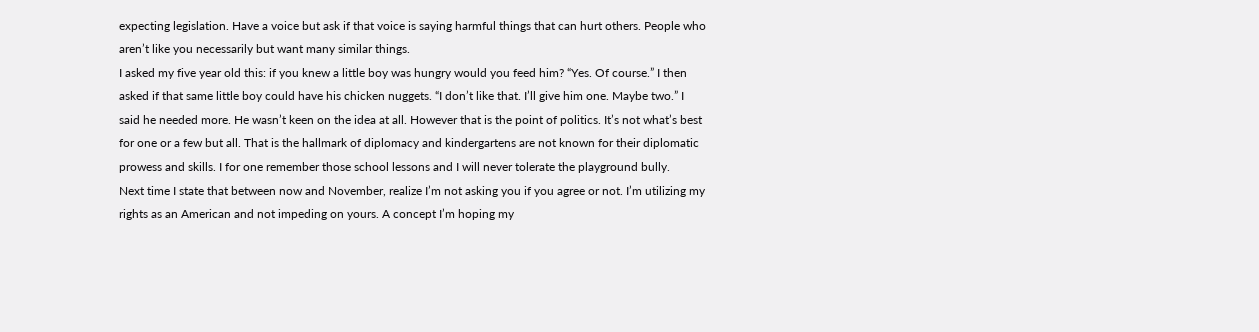expecting legislation. Have a voice but ask if that voice is saying harmful things that can hurt others. People who aren’t like you necessarily but want many similar things.
I asked my five year old this: if you knew a little boy was hungry would you feed him? “Yes. Of course.” I then asked if that same little boy could have his chicken nuggets. “I don’t like that. I’ll give him one. Maybe two.” I said he needed more. He wasn’t keen on the idea at all. However that is the point of politics. It’s not what’s best for one or a few but all. That is the hallmark of diplomacy and kindergartens are not known for their diplomatic prowess and skills. I for one remember those school lessons and I will never tolerate the playground bully.
Next time I state that between now and November, realize I’m not asking you if you agree or not. I’m utilizing my rights as an American and not impeding on yours. A concept I’m hoping my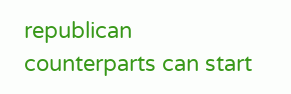republican counterparts can start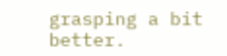grasping a bit better.